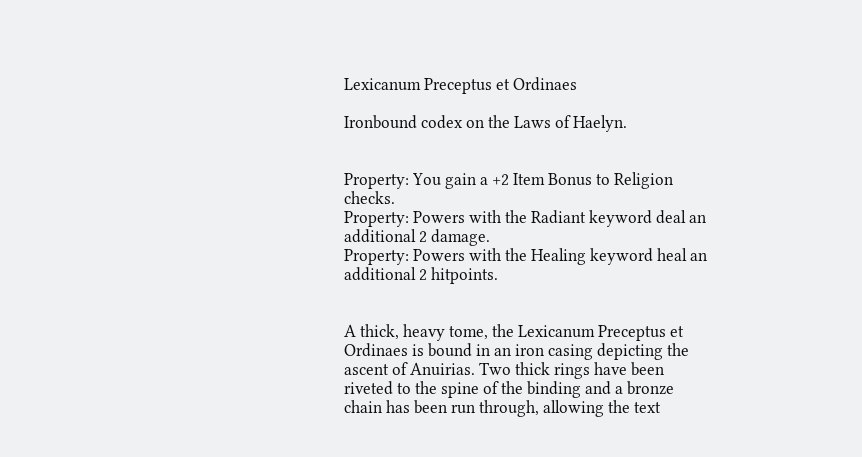Lexicanum Preceptus et Ordinaes

Ironbound codex on the Laws of Haelyn.


Property: You gain a +2 Item Bonus to Religion checks.
Property: Powers with the Radiant keyword deal an additional 2 damage.
Property: Powers with the Healing keyword heal an additional 2 hitpoints.


A thick, heavy tome, the Lexicanum Preceptus et Ordinaes is bound in an iron casing depicting the ascent of Anuirias. Two thick rings have been riveted to the spine of the binding and a bronze chain has been run through, allowing the text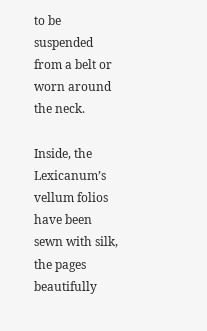to be suspended from a belt or worn around the neck.

Inside, the Lexicanum’s vellum folios have been sewn with silk, the pages beautifully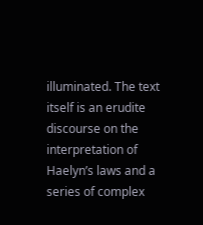illuminated. The text itself is an erudite discourse on the interpretation of Haelyn’s laws and a series of complex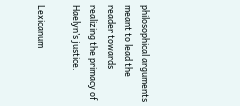philosophical arguments meant to lead the reader towards realizing the primacy of Haelyn’s justice.

Lexicanum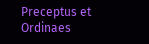Preceptus et Ordinaes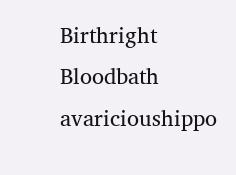Birthright Bloodbath avaricioushippo